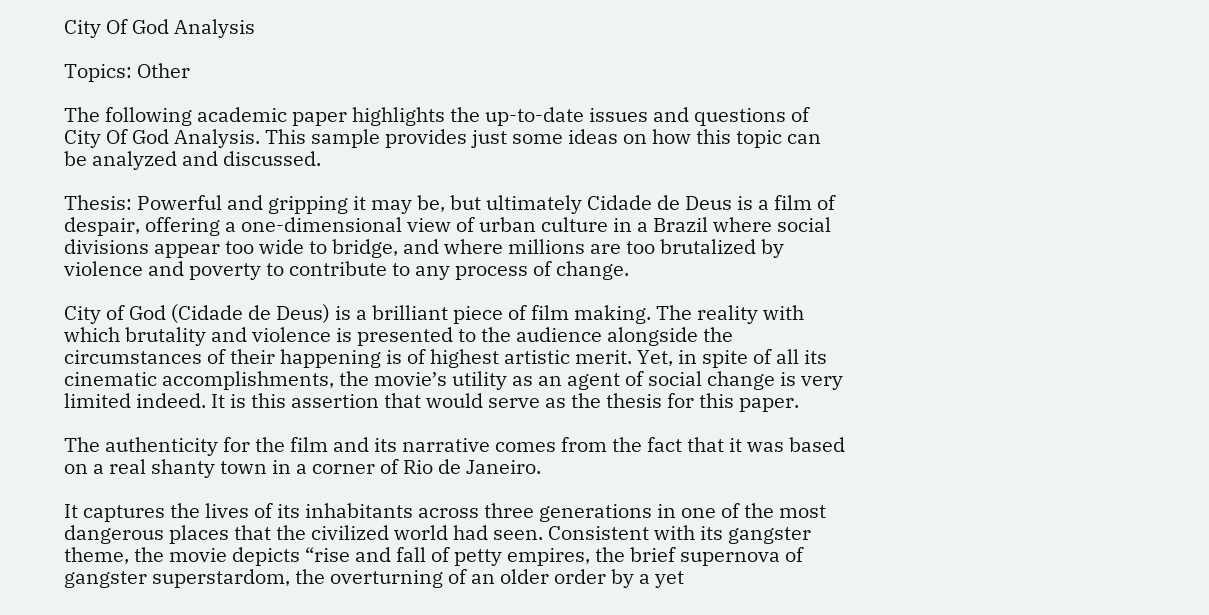City Of God Analysis

Topics: Other

The following academic paper highlights the up-to-date issues and questions of City Of God Analysis. This sample provides just some ideas on how this topic can be analyzed and discussed.

Thesis: Powerful and gripping it may be, but ultimately Cidade de Deus is a film of despair, offering a one-dimensional view of urban culture in a Brazil where social divisions appear too wide to bridge, and where millions are too brutalized by violence and poverty to contribute to any process of change.

City of God (Cidade de Deus) is a brilliant piece of film making. The reality with which brutality and violence is presented to the audience alongside the circumstances of their happening is of highest artistic merit. Yet, in spite of all its cinematic accomplishments, the movie’s utility as an agent of social change is very limited indeed. It is this assertion that would serve as the thesis for this paper.

The authenticity for the film and its narrative comes from the fact that it was based on a real shanty town in a corner of Rio de Janeiro.

It captures the lives of its inhabitants across three generations in one of the most dangerous places that the civilized world had seen. Consistent with its gangster theme, the movie depicts “rise and fall of petty empires, the brief supernova of gangster superstardom, the overturning of an older order by a yet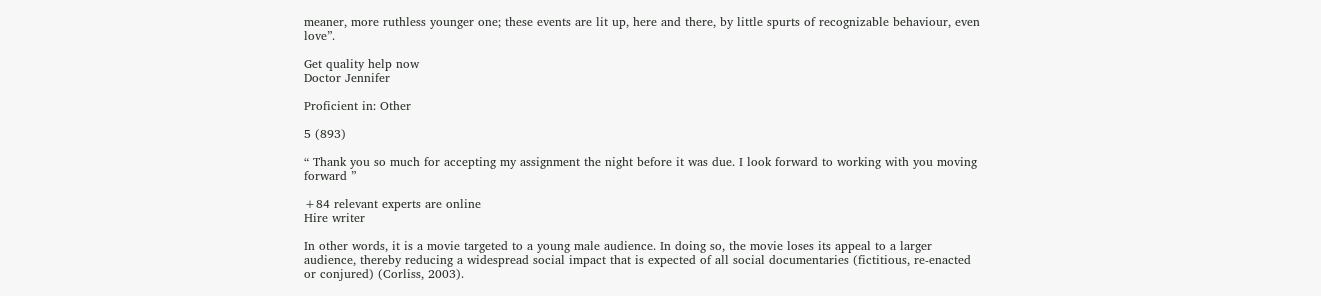meaner, more ruthless younger one; these events are lit up, here and there, by little spurts of recognizable behaviour, even love”.

Get quality help now
Doctor Jennifer

Proficient in: Other

5 (893)

“ Thank you so much for accepting my assignment the night before it was due. I look forward to working with you moving forward ”

+84 relevant experts are online
Hire writer

In other words, it is a movie targeted to a young male audience. In doing so, the movie loses its appeal to a larger audience, thereby reducing a widespread social impact that is expected of all social documentaries (fictitious, re-enacted or conjured) (Corliss, 2003).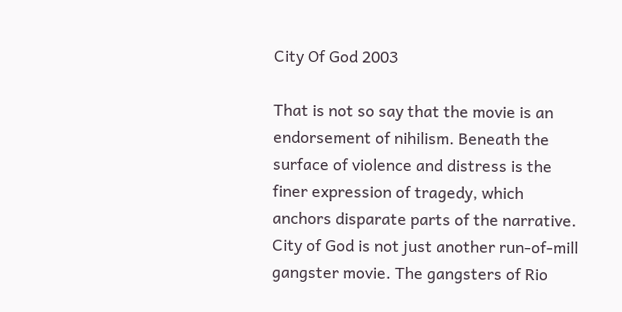City Of God 2003

That is not so say that the movie is an endorsement of nihilism. Beneath the surface of violence and distress is the finer expression of tragedy, which anchors disparate parts of the narrative. City of God is not just another run-of-mill gangster movie. The gangsters of Rio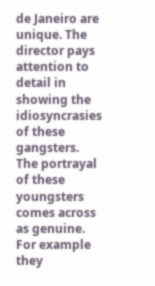de Janeiro are unique. The director pays attention to detail in showing the idiosyncrasies of these gangsters. The portrayal of these youngsters comes across as genuine. For example they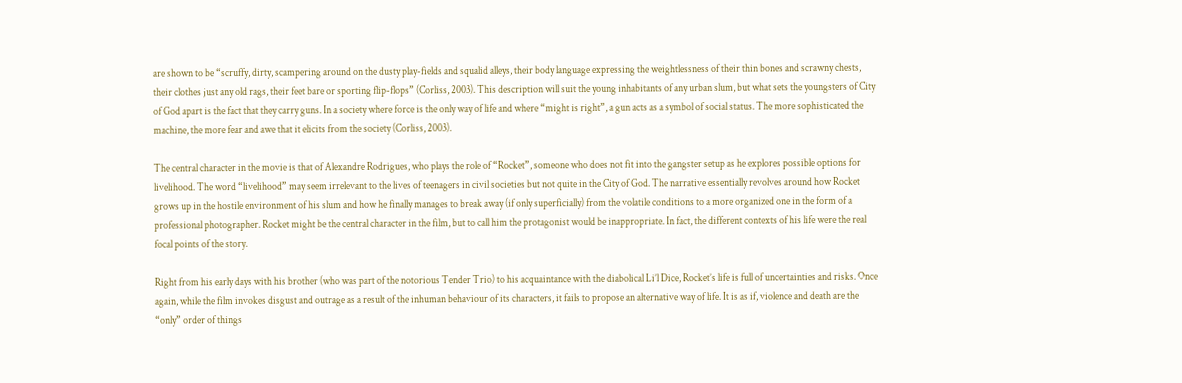are shown to be “scruffy, dirty, scampering around on the dusty play-fields and squalid alleys, their body language expressing the weightlessness of their thin bones and scrawny chests, their clothes just any old rags, their feet bare or sporting flip-flops” (Corliss, 2003). This description will suit the young inhabitants of any urban slum, but what sets the youngsters of City of God apart is the fact that they carry guns. In a society where force is the only way of life and where “might is right”, a gun acts as a symbol of social status. The more sophisticated the machine, the more fear and awe that it elicits from the society (Corliss, 2003).

The central character in the movie is that of Alexandre Rodrigues, who plays the role of “Rocket”, someone who does not fit into the gangster setup as he explores possible options for livelihood. The word “livelihood” may seem irrelevant to the lives of teenagers in civil societies but not quite in the City of God. The narrative essentially revolves around how Rocket grows up in the hostile environment of his slum and how he finally manages to break away (if only superficially) from the volatile conditions to a more organized one in the form of a professional photographer. Rocket might be the central character in the film, but to call him the protagonist would be inappropriate. In fact, the different contexts of his life were the real focal points of the story.

Right from his early days with his brother (who was part of the notorious Tender Trio) to his acquaintance with the diabolical Li’l Dice, Rocket’s life is full of uncertainties and risks. Once again, while the film invokes disgust and outrage as a result of the inhuman behaviour of its characters, it fails to propose an alternative way of life. It is as if, violence and death are the “only” order of things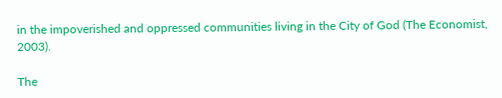in the impoverished and oppressed communities living in the City of God (The Economist, 2003).

The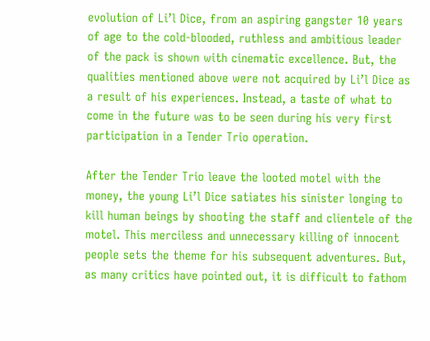evolution of Li’l Dice, from an aspiring gangster 10 years of age to the cold-blooded, ruthless and ambitious leader of the pack is shown with cinematic excellence. But, the qualities mentioned above were not acquired by Li’l Dice as a result of his experiences. Instead, a taste of what to come in the future was to be seen during his very first participation in a Tender Trio operation.

After the Tender Trio leave the looted motel with the money, the young Li’l Dice satiates his sinister longing to kill human beings by shooting the staff and clientele of the motel. This merciless and unnecessary killing of innocent people sets the theme for his subsequent adventures. But, as many critics have pointed out, it is difficult to fathom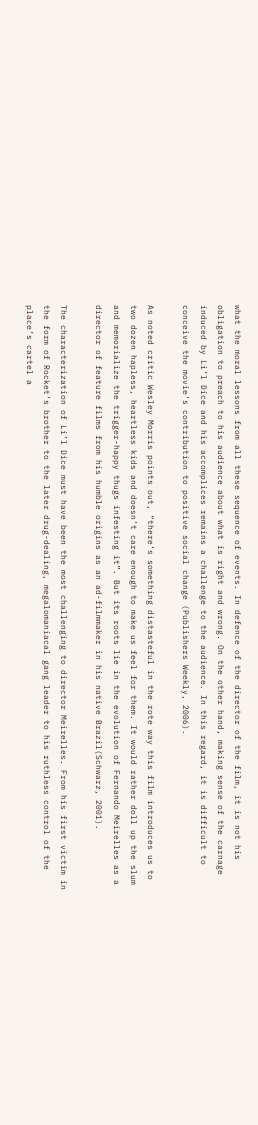what the moral lessons from all these sequence of events. In defence of the director of the film, it is not his obligation to preach to his audience about what is right and wrong. On the other hand, making sense of the carnage induced by Li’l Dice and his accomplices remains a challenge to the audience. In this regard, it is difficult to conceive the movie’s contribution to positive social change (Publishers Weekly, 2006).

As noted critic Wesley Morris points out, “there’s something distasteful in the rote way this film introduces us to two dozen hapless, heartless kids and doesn’t care enough to make us feel for them. It would rather doll up the slum and memorialize the trigger-happy thugs infesting it”. But its roots lie in the evolution of Fernando Meirelles as a director of feature films from his humble origins as an ad-filmmaker in his native Brazil(Schwarz, 2001).

The characterization of Li’l Dice must have been the most challenging to director Meirelles. From his first victim in the form of Rocket’s brother to the later drug-dealing, megalomaniacal gang leader to his ruthless control of the place’s cartel a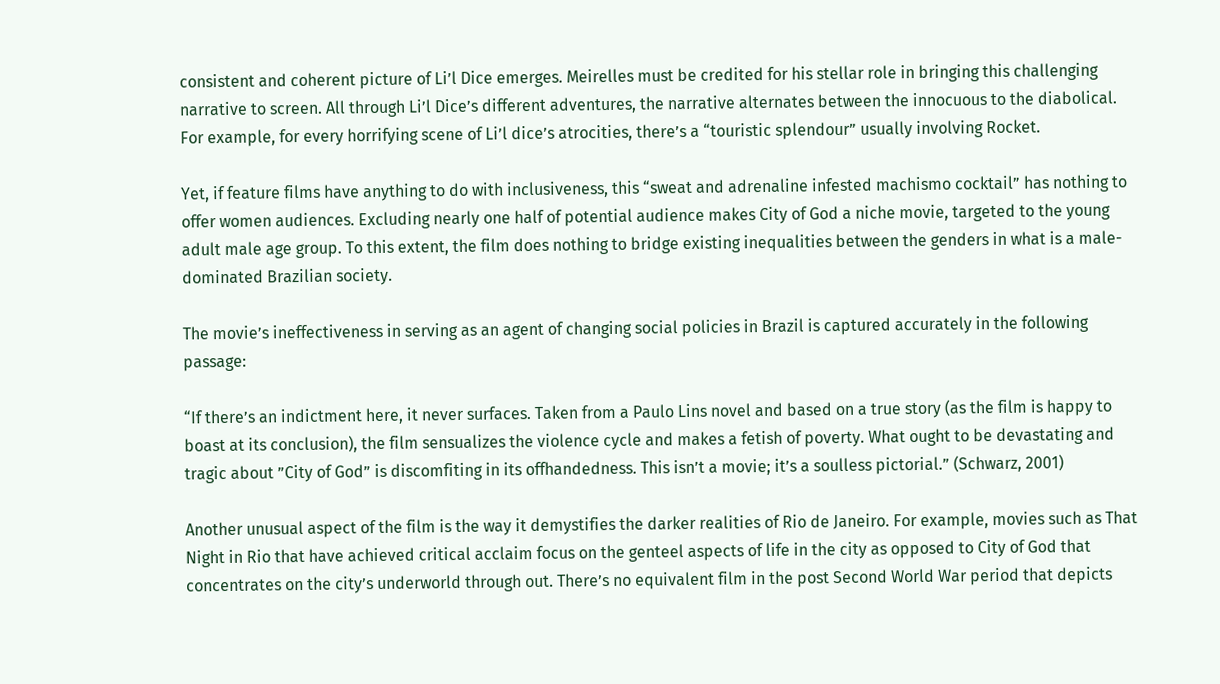consistent and coherent picture of Li’l Dice emerges. Meirelles must be credited for his stellar role in bringing this challenging narrative to screen. All through Li’l Dice’s different adventures, the narrative alternates between the innocuous to the diabolical. For example, for every horrifying scene of Li’l dice’s atrocities, there’s a “touristic splendour” usually involving Rocket.

Yet, if feature films have anything to do with inclusiveness, this “sweat and adrenaline infested machismo cocktail” has nothing to offer women audiences. Excluding nearly one half of potential audience makes City of God a niche movie, targeted to the young adult male age group. To this extent, the film does nothing to bridge existing inequalities between the genders in what is a male-dominated Brazilian society.

The movie’s ineffectiveness in serving as an agent of changing social policies in Brazil is captured accurately in the following passage:

“If there’s an indictment here, it never surfaces. Taken from a Paulo Lins novel and based on a true story (as the film is happy to boast at its conclusion), the film sensualizes the violence cycle and makes a fetish of poverty. What ought to be devastating and tragic about ”City of God” is discomfiting in its offhandedness. This isn’t a movie; it’s a soulless pictorial.” (Schwarz, 2001)

Another unusual aspect of the film is the way it demystifies the darker realities of Rio de Janeiro. For example, movies such as That Night in Rio that have achieved critical acclaim focus on the genteel aspects of life in the city as opposed to City of God that concentrates on the city’s underworld through out. There’s no equivalent film in the post Second World War period that depicts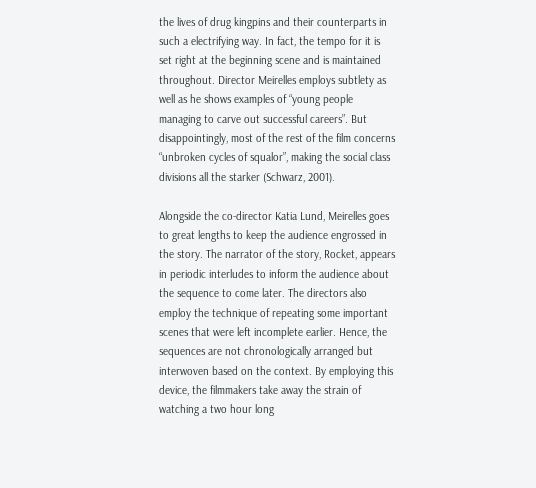the lives of drug kingpins and their counterparts in such a electrifying way. In fact, the tempo for it is set right at the beginning scene and is maintained throughout. Director Meirelles employs subtlety as well as he shows examples of “young people managing to carve out successful careers”. But disappointingly, most of the rest of the film concerns “unbroken cycles of squalor”, making the social class divisions all the starker (Schwarz, 2001).

Alongside the co-director Katia Lund, Meirelles goes to great lengths to keep the audience engrossed in the story. The narrator of the story, Rocket, appears in periodic interludes to inform the audience about the sequence to come later. The directors also employ the technique of repeating some important scenes that were left incomplete earlier. Hence, the sequences are not chronologically arranged but interwoven based on the context. By employing this device, the filmmakers take away the strain of watching a two hour long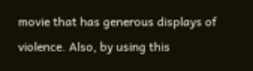movie that has generous displays of violence. Also, by using this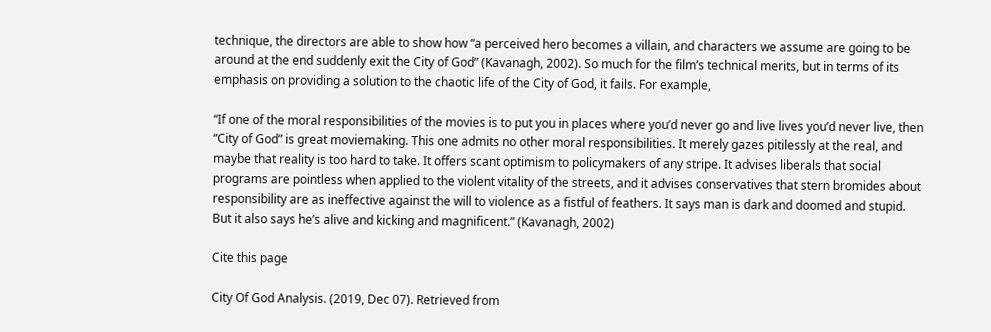technique, the directors are able to show how “a perceived hero becomes a villain, and characters we assume are going to be around at the end suddenly exit the City of God” (Kavanagh, 2002). So much for the film’s technical merits, but in terms of its emphasis on providing a solution to the chaotic life of the City of God, it fails. For example,

“If one of the moral responsibilities of the movies is to put you in places where you’d never go and live lives you’d never live, then “City of God” is great moviemaking. This one admits no other moral responsibilities. It merely gazes pitilessly at the real, and maybe that reality is too hard to take. It offers scant optimism to policymakers of any stripe. It advises liberals that social programs are pointless when applied to the violent vitality of the streets, and it advises conservatives that stern bromides about responsibility are as ineffective against the will to violence as a fistful of feathers. It says man is dark and doomed and stupid. But it also says he’s alive and kicking and magnificent.” (Kavanagh, 2002)

Cite this page

City Of God Analysis. (2019, Dec 07). Retrieved from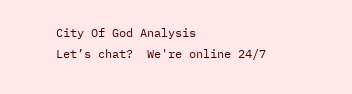City Of God Analysis
Let’s chat?  We're online 24/7